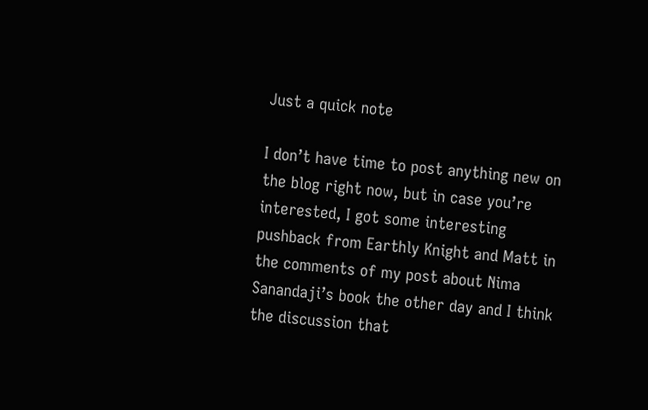Just a quick note

I don’t have time to post anything new on the blog right now, but in case you’re interested, I got some interesting pushback from Earthly Knight and Matt in the comments of my post about Nima Sanandaji’s book the other day and I think the discussion that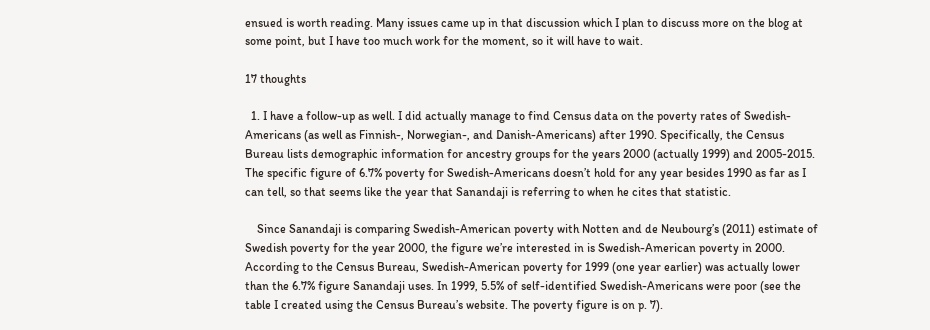ensued is worth reading. Many issues came up in that discussion which I plan to discuss more on the blog at some point, but I have too much work for the moment, so it will have to wait.

17 thoughts

  1. I have a follow-up as well. I did actually manage to find Census data on the poverty rates of Swedish-Americans (as well as Finnish-, Norwegian-, and Danish-Americans) after 1990. Specifically, the Census Bureau lists demographic information for ancestry groups for the years 2000 (actually 1999) and 2005-2015. The specific figure of 6.7% poverty for Swedish-Americans doesn’t hold for any year besides 1990 as far as I can tell, so that seems like the year that Sanandaji is referring to when he cites that statistic.

    Since Sanandaji is comparing Swedish-American poverty with Notten and de Neubourg’s (2011) estimate of Swedish poverty for the year 2000, the figure we’re interested in is Swedish-American poverty in 2000. According to the Census Bureau, Swedish-American poverty for 1999 (one year earlier) was actually lower than the 6.7% figure Sanandaji uses. In 1999, 5.5% of self-identified Swedish-Americans were poor (see the table I created using the Census Bureau’s website. The poverty figure is on p. 7).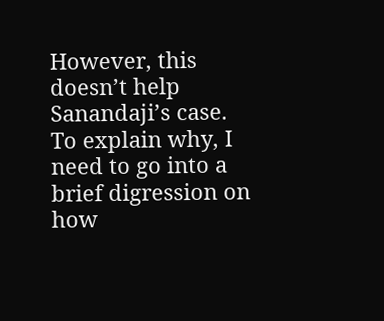However, this doesn’t help Sanandaji’s case. To explain why, I need to go into a brief digression on how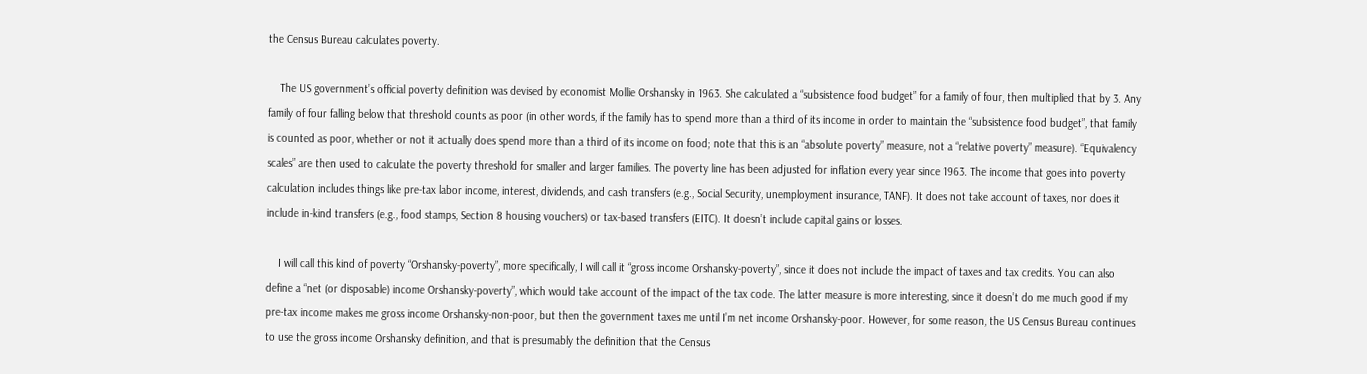the Census Bureau calculates poverty.

    The US government’s official poverty definition was devised by economist Mollie Orshansky in 1963. She calculated a “subsistence food budget” for a family of four, then multiplied that by 3. Any family of four falling below that threshold counts as poor (in other words, if the family has to spend more than a third of its income in order to maintain the “subsistence food budget”, that family is counted as poor, whether or not it actually does spend more than a third of its income on food; note that this is an “absolute poverty” measure, not a “relative poverty” measure). “Equivalency scales” are then used to calculate the poverty threshold for smaller and larger families. The poverty line has been adjusted for inflation every year since 1963. The income that goes into poverty calculation includes things like pre-tax labor income, interest, dividends, and cash transfers (e.g., Social Security, unemployment insurance, TANF). It does not take account of taxes, nor does it include in-kind transfers (e.g., food stamps, Section 8 housing vouchers) or tax-based transfers (EITC). It doesn’t include capital gains or losses.

    I will call this kind of poverty “Orshansky-poverty”, more specifically, I will call it “gross income Orshansky-poverty”, since it does not include the impact of taxes and tax credits. You can also define a “net (or disposable) income Orshansky-poverty”, which would take account of the impact of the tax code. The latter measure is more interesting, since it doesn’t do me much good if my pre-tax income makes me gross income Orshansky-non-poor, but then the government taxes me until I’m net income Orshansky-poor. However, for some reason, the US Census Bureau continues to use the gross income Orshansky definition, and that is presumably the definition that the Census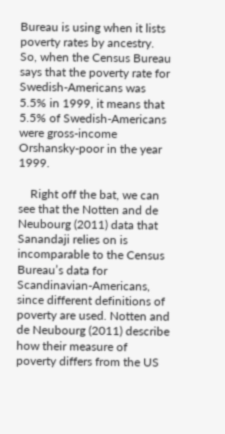Bureau is using when it lists poverty rates by ancestry. So, when the Census Bureau says that the poverty rate for Swedish-Americans was 5.5% in 1999, it means that 5.5% of Swedish-Americans were gross-income Orshansky-poor in the year 1999.

    Right off the bat, we can see that the Notten and de Neubourg (2011) data that Sanandaji relies on is incomparable to the Census Bureau’s data for Scandinavian-Americans, since different definitions of poverty are used. Notten and de Neubourg (2011) describe how their measure of poverty differs from the US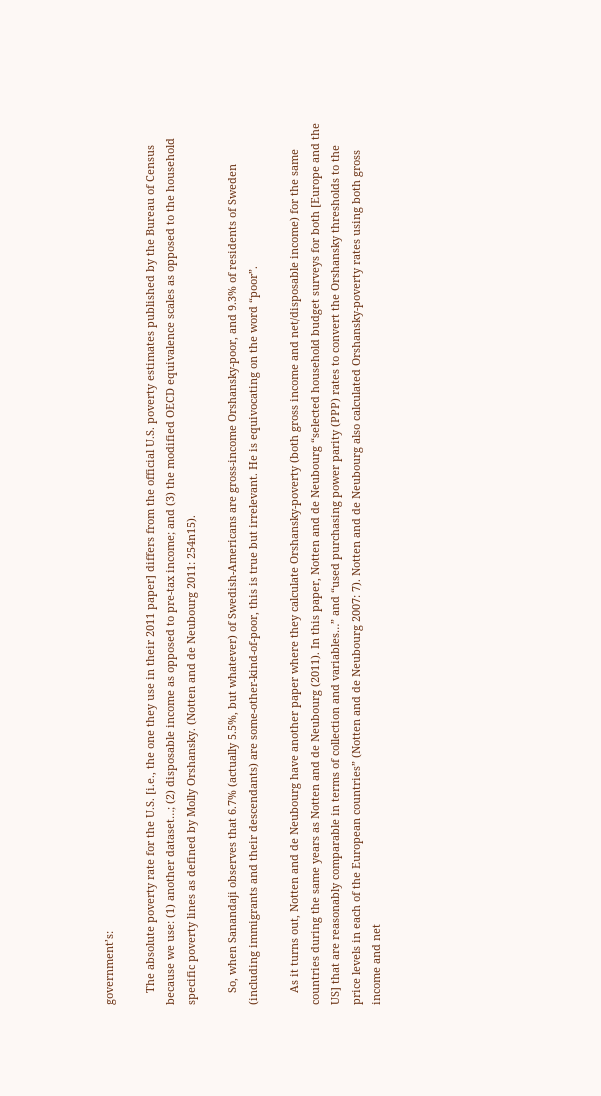government’s:

    The absolute poverty rate for the U.S. [i.e., the one they use in their 2011 paper] differs from the official U.S. poverty estimates published by the Bureau of Census because we use: (1) another dataset…; (2) disposable income as opposed to pre-tax income; and (3) the modified OECD equivalence scales as opposed to the household specific poverty lines as defined by Molly Orshansky. (Notten and de Neubourg 2011: 254n15).

    So, when Sanandaji observes that 6.7% (actually 5.5%, but whatever) of Swedish-Americans are gross-income Orshansky-poor, and 9.3% of residents of Sweden (including immigrants and their descendants) are some-other-kind-of-poor, this is true but irrelevant. He is equivocating on the word “poor”.

    As it turns out, Notten and de Neubourg have another paper where they calculate Orshansky-poverty (both gross income and net/disposable income) for the same countries during the same years as Notten and de Neubourg (2011). In this paper, Notten and de Neubourg “selected household budget surveys for both [Europe and the US] that are reasonably comparable in terms of collection and variables…” and “used purchasing power parity (PPP) rates to convert the Orshansky thresholds to the price levels in each of the European countries” (Notten and de Neubourg 2007: 7). Notten and de Neubourg also calculated Orshansky-poverty rates using both gross income and net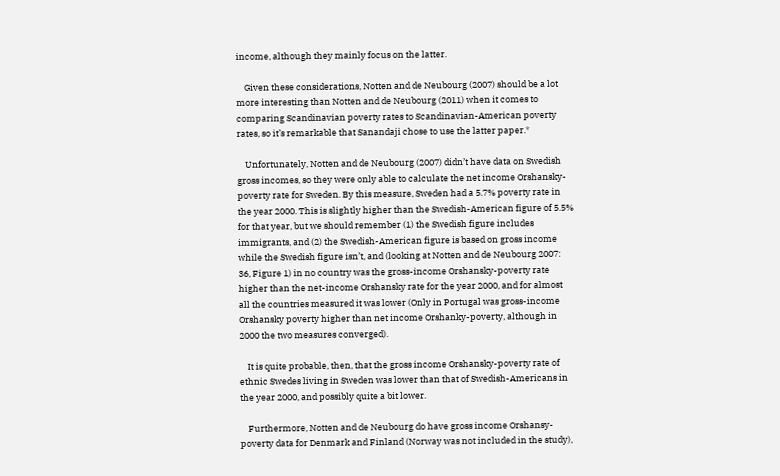income, although they mainly focus on the latter.

    Given these considerations, Notten and de Neubourg (2007) should be a lot more interesting than Notten and de Neubourg (2011) when it comes to comparing Scandinavian poverty rates to Scandinavian-American poverty rates, so it’s remarkable that Sanandaji chose to use the latter paper.*

    Unfortunately, Notten and de Neubourg (2007) didn’t have data on Swedish gross incomes, so they were only able to calculate the net income Orshansky-poverty rate for Sweden. By this measure, Sweden had a 5.7% poverty rate in the year 2000. This is slightly higher than the Swedish-American figure of 5.5% for that year, but we should remember (1) the Swedish figure includes immigrants, and (2) the Swedish-American figure is based on gross income while the Swedish figure isn’t, and (looking at Notten and de Neubourg 2007: 36, Figure 1) in no country was the gross-income Orshansky-poverty rate higher than the net-income Orshansky rate for the year 2000, and for almost all the countries measured it was lower (Only in Portugal was gross-income Orshansky poverty higher than net income Orshanky-poverty, although in 2000 the two measures converged).

    It is quite probable, then, that the gross income Orshansky-poverty rate of ethnic Swedes living in Sweden was lower than that of Swedish-Americans in the year 2000, and possibly quite a bit lower.

    Furthermore, Notten and de Neubourg do have gross income Orshansy-poverty data for Denmark and Finland (Norway was not included in the study),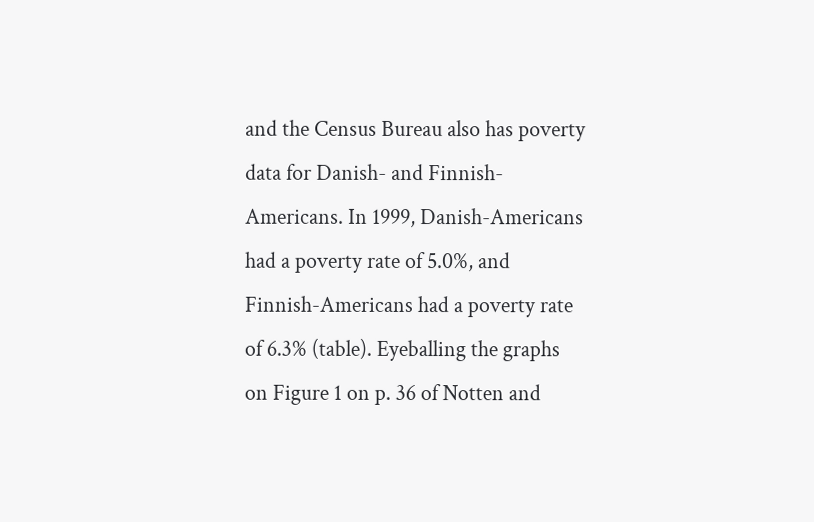and the Census Bureau also has poverty data for Danish- and Finnish-Americans. In 1999, Danish-Americans had a poverty rate of 5.0%, and Finnish-Americans had a poverty rate of 6.3% (table). Eyeballing the graphs on Figure 1 on p. 36 of Notten and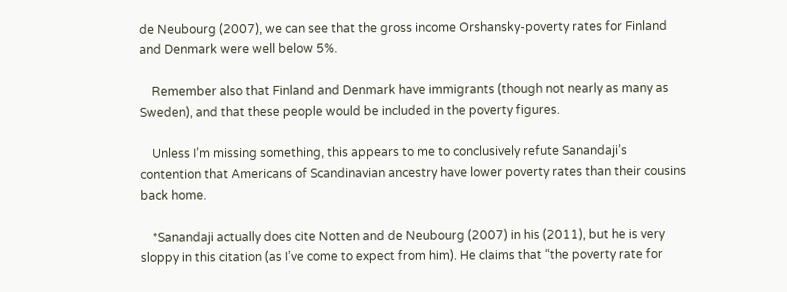de Neubourg (2007), we can see that the gross income Orshansky-poverty rates for Finland and Denmark were well below 5%.

    Remember also that Finland and Denmark have immigrants (though not nearly as many as Sweden), and that these people would be included in the poverty figures.

    Unless I’m missing something, this appears to me to conclusively refute Sanandaji’s contention that Americans of Scandinavian ancestry have lower poverty rates than their cousins back home.

    *Sanandaji actually does cite Notten and de Neubourg (2007) in his (2011), but he is very sloppy in this citation (as I’ve come to expect from him). He claims that “the poverty rate for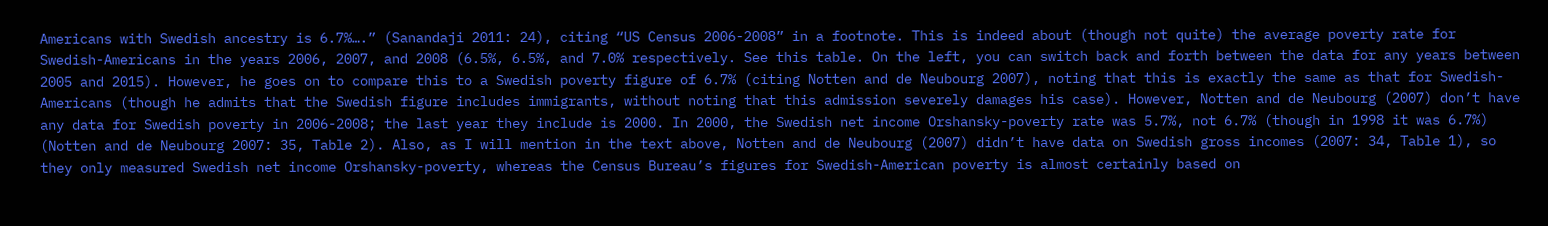Americans with Swedish ancestry is 6.7%….” (Sanandaji 2011: 24), citing “US Census 2006-2008” in a footnote. This is indeed about (though not quite) the average poverty rate for Swedish-Americans in the years 2006, 2007, and 2008 (6.5%, 6.5%, and 7.0% respectively. See this table. On the left, you can switch back and forth between the data for any years between 2005 and 2015). However, he goes on to compare this to a Swedish poverty figure of 6.7% (citing Notten and de Neubourg 2007), noting that this is exactly the same as that for Swedish-Americans (though he admits that the Swedish figure includes immigrants, without noting that this admission severely damages his case). However, Notten and de Neubourg (2007) don’t have any data for Swedish poverty in 2006-2008; the last year they include is 2000. In 2000, the Swedish net income Orshansky-poverty rate was 5.7%, not 6.7% (though in 1998 it was 6.7%) (Notten and de Neubourg 2007: 35, Table 2). Also, as I will mention in the text above, Notten and de Neubourg (2007) didn’t have data on Swedish gross incomes (2007: 34, Table 1), so they only measured Swedish net income Orshansky-poverty, whereas the Census Bureau’s figures for Swedish-American poverty is almost certainly based on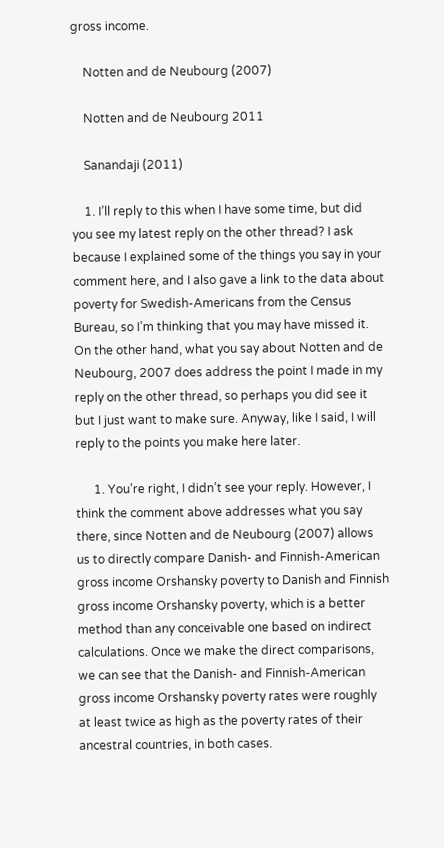gross income.

    Notten and de Neubourg (2007)

    Notten and de Neubourg 2011

    Sanandaji (2011)

    1. I’ll reply to this when I have some time, but did you see my latest reply on the other thread? I ask because I explained some of the things you say in your comment here, and I also gave a link to the data about poverty for Swedish-Americans from the Census Bureau, so I’m thinking that you may have missed it. On the other hand, what you say about Notten and de Neubourg, 2007 does address the point I made in my reply on the other thread, so perhaps you did see it but I just want to make sure. Anyway, like I said, I will reply to the points you make here later.

      1. You’re right, I didn’t see your reply. However, I think the comment above addresses what you say there, since Notten and de Neubourg (2007) allows us to directly compare Danish- and Finnish-American gross income Orshansky poverty to Danish and Finnish gross income Orshansky poverty, which is a better method than any conceivable one based on indirect calculations. Once we make the direct comparisons, we can see that the Danish- and Finnish-American gross income Orshansky poverty rates were roughly at least twice as high as the poverty rates of their ancestral countries, in both cases.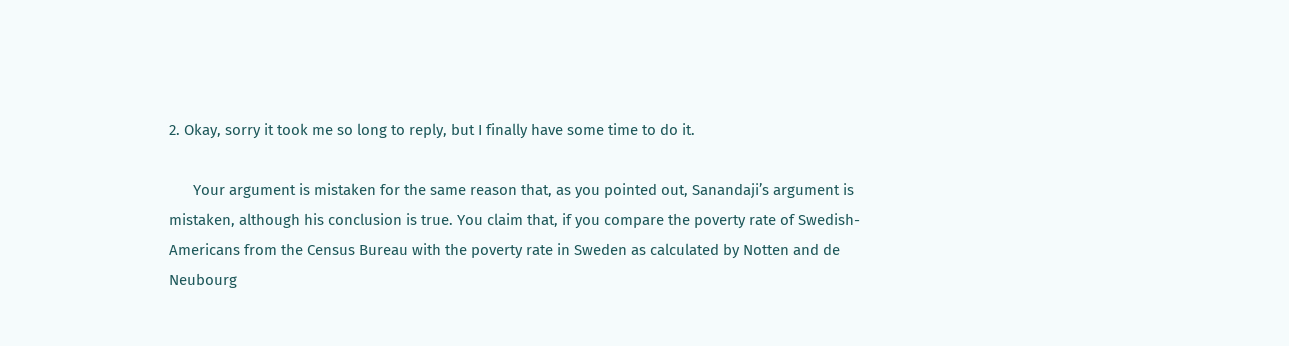2. Okay, sorry it took me so long to reply, but I finally have some time to do it.

      Your argument is mistaken for the same reason that, as you pointed out, Sanandaji’s argument is mistaken, although his conclusion is true. You claim that, if you compare the poverty rate of Swedish-Americans from the Census Bureau with the poverty rate in Sweden as calculated by Notten and de Neubourg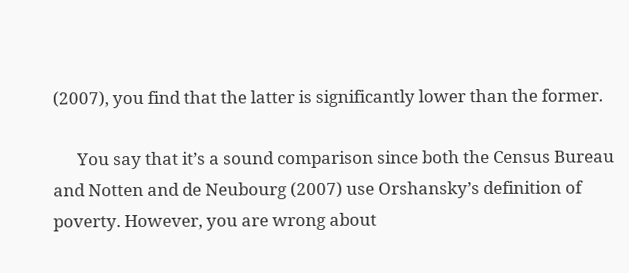(2007), you find that the latter is significantly lower than the former.

      You say that it’s a sound comparison since both the Census Bureau and Notten and de Neubourg (2007) use Orshansky’s definition of poverty. However, you are wrong about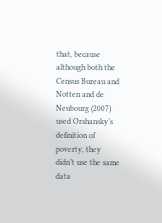that, because although both the Census Bureau and Notten and de Neubourg (2007) used Orshansky’s definition of poverty, they didn’t use the same data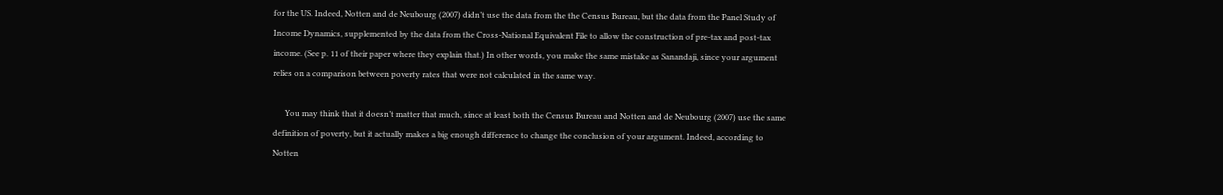for the US. Indeed, Notten and de Neubourg (2007) didn’t use the data from the the Census Bureau, but the data from the Panel Study of Income Dynamics, supplemented by the data from the Cross-National Equivalent File to allow the construction of pre-tax and post-tax income. (See p. 11 of their paper where they explain that.) In other words, you make the same mistake as Sanandaji, since your argument relies on a comparison between poverty rates that were not calculated in the same way.

      You may think that it doesn’t matter that much, since at least both the Census Bureau and Notten and de Neubourg (2007) use the same definition of poverty, but it actually makes a big enough difference to change the conclusion of your argument. Indeed, according to Notten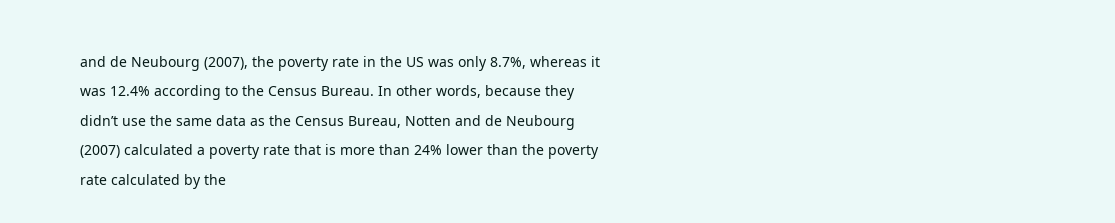and de Neubourg (2007), the poverty rate in the US was only 8.7%, whereas it was 12.4% according to the Census Bureau. In other words, because they didn’t use the same data as the Census Bureau, Notten and de Neubourg (2007) calculated a poverty rate that is more than 24% lower than the poverty rate calculated by the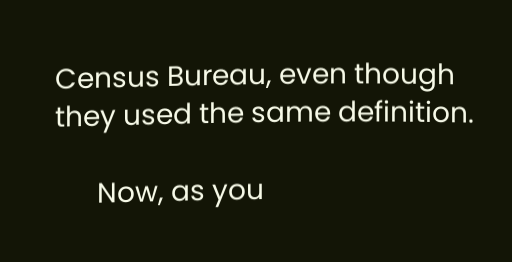Census Bureau, even though they used the same definition.

      Now, as you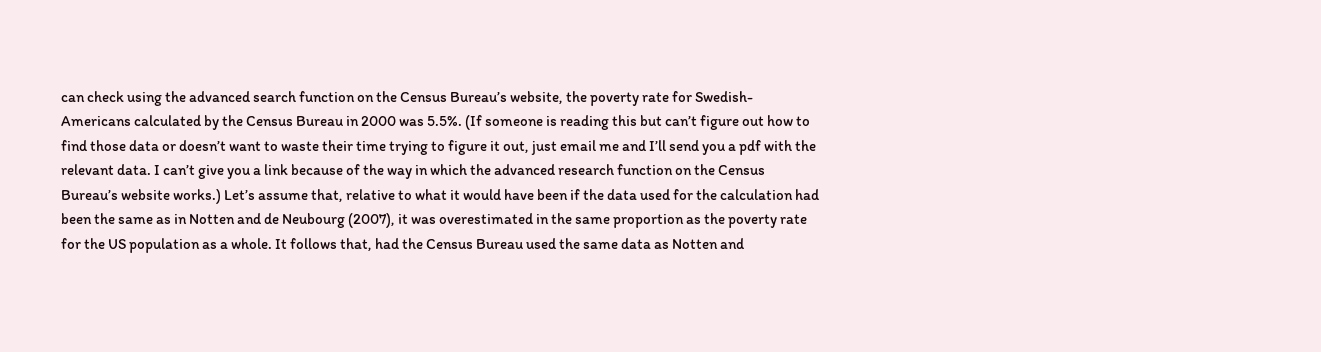can check using the advanced search function on the Census Bureau’s website, the poverty rate for Swedish-Americans calculated by the Census Bureau in 2000 was 5.5%. (If someone is reading this but can’t figure out how to find those data or doesn’t want to waste their time trying to figure it out, just email me and I’ll send you a pdf with the relevant data. I can’t give you a link because of the way in which the advanced research function on the Census Bureau’s website works.) Let’s assume that, relative to what it would have been if the data used for the calculation had been the same as in Notten and de Neubourg (2007), it was overestimated in the same proportion as the poverty rate for the US population as a whole. It follows that, had the Census Bureau used the same data as Notten and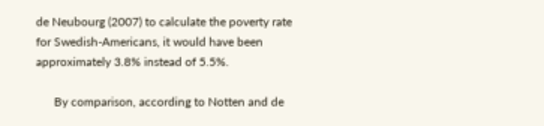de Neubourg (2007) to calculate the poverty rate for Swedish-Americans, it would have been approximately 3.8% instead of 5.5%.

      By comparison, according to Notten and de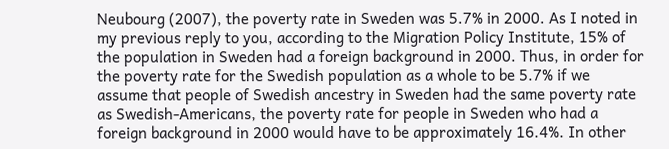Neubourg (2007), the poverty rate in Sweden was 5.7% in 2000. As I noted in my previous reply to you, according to the Migration Policy Institute, 15% of the population in Sweden had a foreign background in 2000. Thus, in order for the poverty rate for the Swedish population as a whole to be 5.7% if we assume that people of Swedish ancestry in Sweden had the same poverty rate as Swedish-Americans, the poverty rate for people in Sweden who had a foreign background in 2000 would have to be approximately 16.4%. In other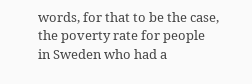words, for that to be the case, the poverty rate for people in Sweden who had a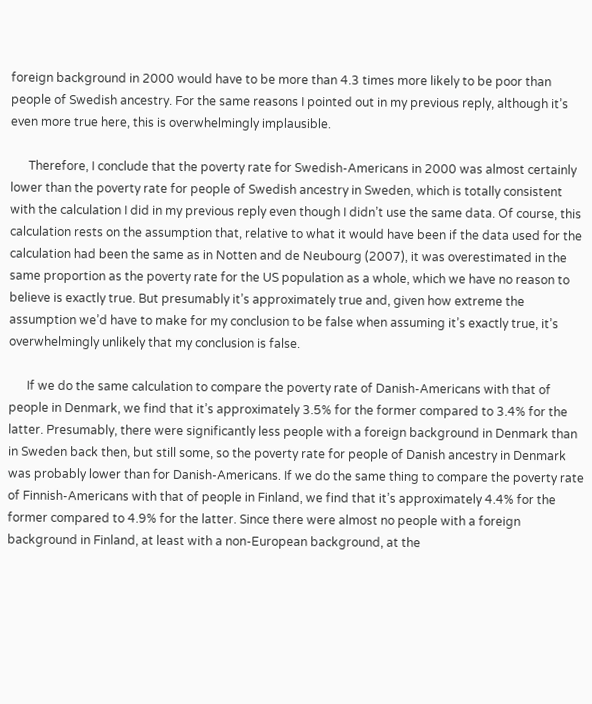foreign background in 2000 would have to be more than 4.3 times more likely to be poor than people of Swedish ancestry. For the same reasons I pointed out in my previous reply, although it’s even more true here, this is overwhelmingly implausible.

      Therefore, I conclude that the poverty rate for Swedish-Americans in 2000 was almost certainly lower than the poverty rate for people of Swedish ancestry in Sweden, which is totally consistent with the calculation I did in my previous reply even though I didn’t use the same data. Of course, this calculation rests on the assumption that, relative to what it would have been if the data used for the calculation had been the same as in Notten and de Neubourg (2007), it was overestimated in the same proportion as the poverty rate for the US population as a whole, which we have no reason to believe is exactly true. But presumably it’s approximately true and, given how extreme the assumption we’d have to make for my conclusion to be false when assuming it’s exactly true, it’s overwhelmingly unlikely that my conclusion is false.

      If we do the same calculation to compare the poverty rate of Danish-Americans with that of people in Denmark, we find that it’s approximately 3.5% for the former compared to 3.4% for the latter. Presumably, there were significantly less people with a foreign background in Denmark than in Sweden back then, but still some, so the poverty rate for people of Danish ancestry in Denmark was probably lower than for Danish-Americans. If we do the same thing to compare the poverty rate of Finnish-Americans with that of people in Finland, we find that it’s approximately 4.4% for the former compared to 4.9% for the latter. Since there were almost no people with a foreign background in Finland, at least with a non-European background, at the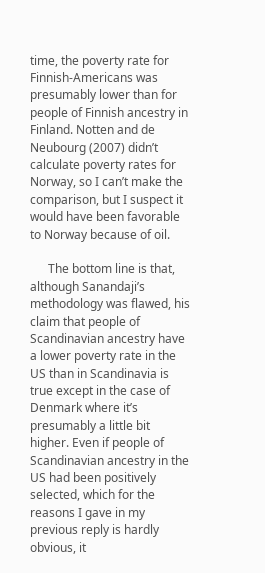time, the poverty rate for Finnish-Americans was presumably lower than for people of Finnish ancestry in Finland. Notten and de Neubourg (2007) didn’t calculate poverty rates for Norway, so I can’t make the comparison, but I suspect it would have been favorable to Norway because of oil.

      The bottom line is that, although Sanandaji’s methodology was flawed, his claim that people of Scandinavian ancestry have a lower poverty rate in the US than in Scandinavia is true except in the case of Denmark where it’s presumably a little bit higher. Even if people of Scandinavian ancestry in the US had been positively selected, which for the reasons I gave in my previous reply is hardly obvious, it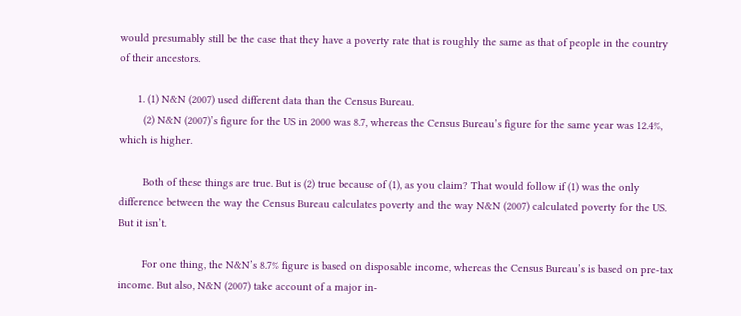would presumably still be the case that they have a poverty rate that is roughly the same as that of people in the country of their ancestors.

      1. (1) N&N (2007) used different data than the Census Bureau.
        (2) N&N (2007)’s figure for the US in 2000 was 8.7, whereas the Census Bureau’s figure for the same year was 12.4%, which is higher.

        Both of these things are true. But is (2) true because of (1), as you claim? That would follow if (1) was the only difference between the way the Census Bureau calculates poverty and the way N&N (2007) calculated poverty for the US. But it isn’t.

        For one thing, the N&N’s 8.7% figure is based on disposable income, whereas the Census Bureau’s is based on pre-tax income. But also, N&N (2007) take account of a major in-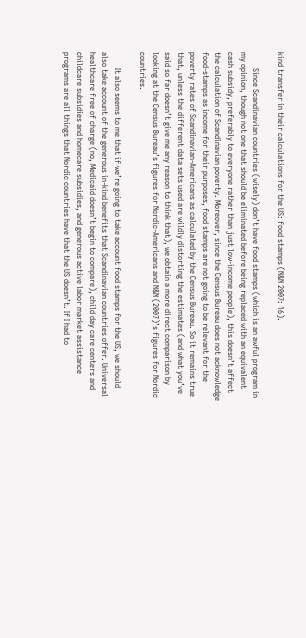kind transfer in their calculations for the US: food stamps (N&N 2007: 16).

        Since Scandinavian countries (wisely) don’t have food stamps (which is an awful program in my opinion, though not one that should be eliminated before being replaced with an equivalent cash subsidy, preferably to everyone rather than just low-income people), this doesn’t affect the calculation of Scandinavian poverty. Moreover, since the Census Bureau does not acknowledge food-stamps as income for their purposes, food stamps are not going to be relevant for the poverty rates of Scandinavian-Americans as calculated by the Census Bureau. So it remains true that, unless the different data sets used are wildly distorting the estimates (and what you’ve said so far doesn’t give me any reason to think that), we obtain a more direct comparison by looking at the Census Bureau’s figures for Nordic-Americans and N&N (2007)’s figures for Nordic countries.

        It also seems to me that if we’re going to take account food stamps for the US, we should also take account of the generous in-kind benefits that Scandinavian countries offer. Universal healthcare free of charge (no, Medicaid doesn’t begin to compare), child day care centers and childcare subsidies and homecare subsidies, and generous active labor market assistance programs are all things that Nordic countries have that the US doesn’t. If I had to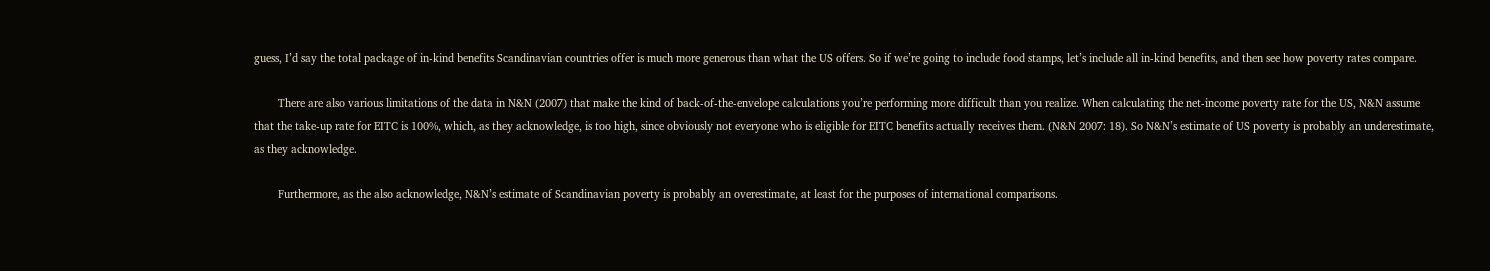guess, I’d say the total package of in-kind benefits Scandinavian countries offer is much more generous than what the US offers. So if we’re going to include food stamps, let’s include all in-kind benefits, and then see how poverty rates compare.

        There are also various limitations of the data in N&N (2007) that make the kind of back-of-the-envelope calculations you’re performing more difficult than you realize. When calculating the net-income poverty rate for the US, N&N assume that the take-up rate for EITC is 100%, which, as they acknowledge, is too high, since obviously not everyone who is eligible for EITC benefits actually receives them. (N&N 2007: 18). So N&N’s estimate of US poverty is probably an underestimate, as they acknowledge.

        Furthermore, as the also acknowledge, N&N’s estimate of Scandinavian poverty is probably an overestimate, at least for the purposes of international comparisons.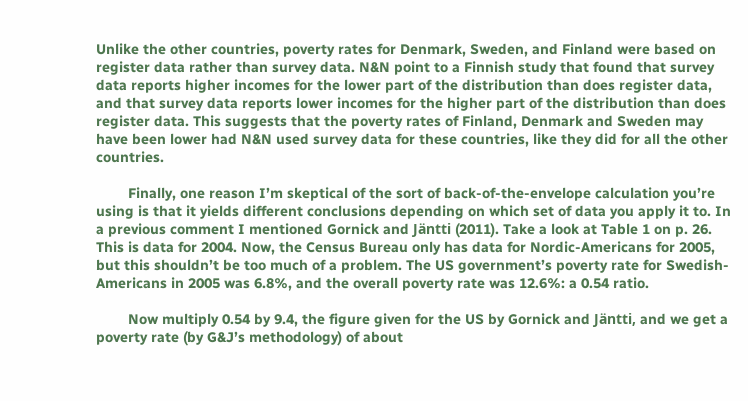Unlike the other countries, poverty rates for Denmark, Sweden, and Finland were based on register data rather than survey data. N&N point to a Finnish study that found that survey data reports higher incomes for the lower part of the distribution than does register data, and that survey data reports lower incomes for the higher part of the distribution than does register data. This suggests that the poverty rates of Finland, Denmark and Sweden may have been lower had N&N used survey data for these countries, like they did for all the other countries.

        Finally, one reason I’m skeptical of the sort of back-of-the-envelope calculation you’re using is that it yields different conclusions depending on which set of data you apply it to. In a previous comment I mentioned Gornick and Jäntti (2011). Take a look at Table 1 on p. 26. This is data for 2004. Now, the Census Bureau only has data for Nordic-Americans for 2005, but this shouldn’t be too much of a problem. The US government’s poverty rate for Swedish-Americans in 2005 was 6.8%, and the overall poverty rate was 12.6%: a 0.54 ratio.

        Now multiply 0.54 by 9.4, the figure given for the US by Gornick and Jäntti, and we get a poverty rate (by G&J’s methodology) of about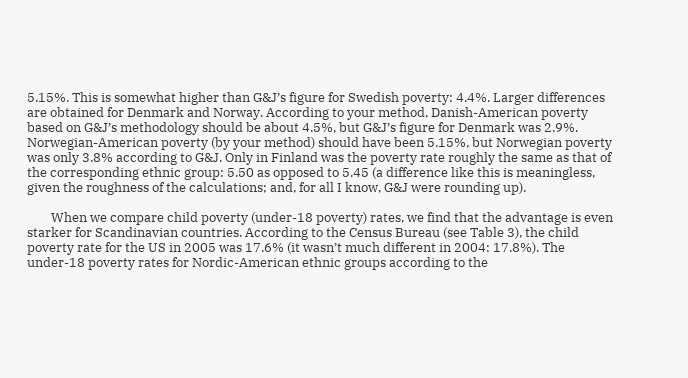5.15%. This is somewhat higher than G&J’s figure for Swedish poverty: 4.4%. Larger differences are obtained for Denmark and Norway. According to your method, Danish-American poverty based on G&J’s methodology should be about 4.5%, but G&J’s figure for Denmark was 2.9%. Norwegian-American poverty (by your method) should have been 5.15%, but Norwegian poverty was only 3.8% according to G&J. Only in Finland was the poverty rate roughly the same as that of the corresponding ethnic group: 5.50 as opposed to 5.45 (a difference like this is meaningless, given the roughness of the calculations; and, for all I know, G&J were rounding up).

        When we compare child poverty (under-18 poverty) rates, we find that the advantage is even starker for Scandinavian countries. According to the Census Bureau (see Table 3), the child poverty rate for the US in 2005 was 17.6% (it wasn’t much different in 2004: 17.8%). The under-18 poverty rates for Nordic-American ethnic groups according to the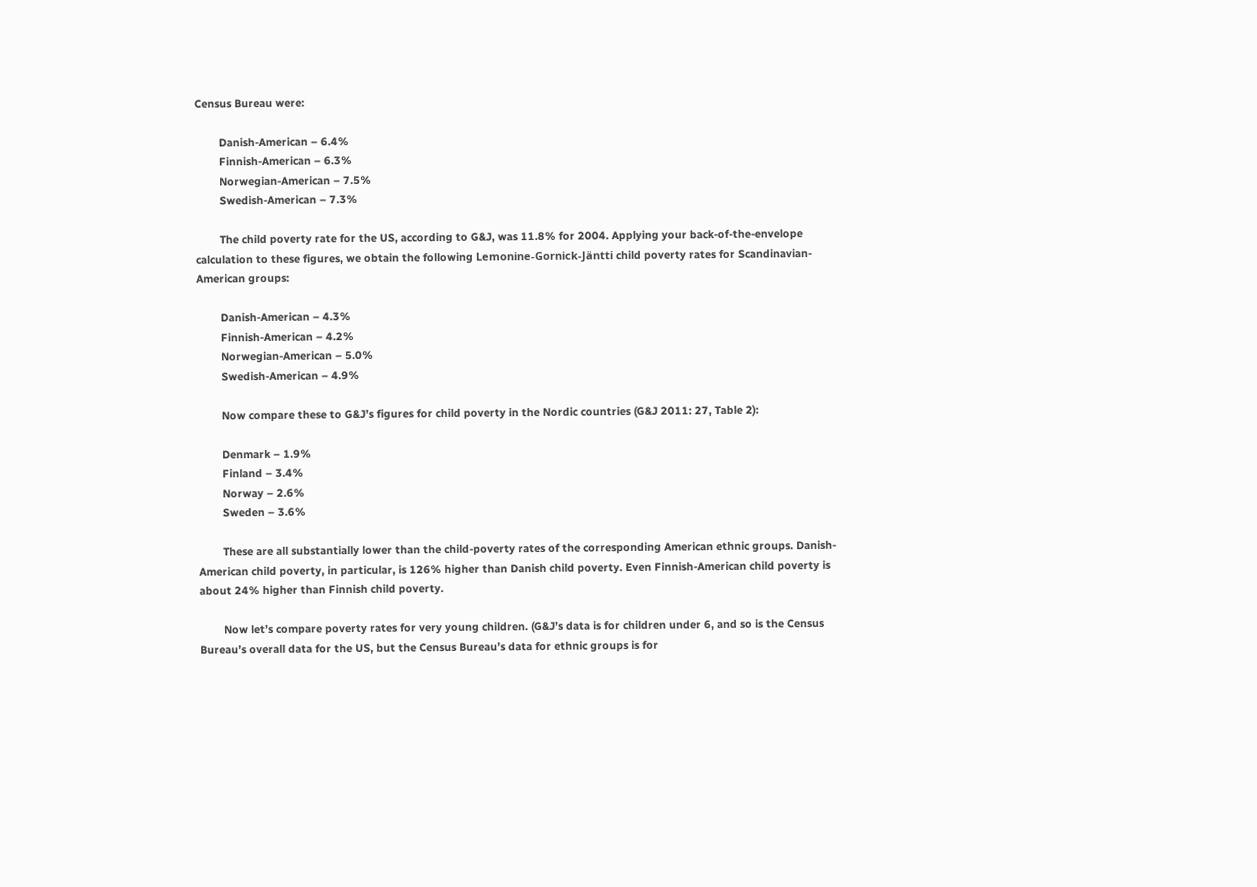Census Bureau were:

        Danish-American – 6.4%
        Finnish-American – 6.3%
        Norwegian-American – 7.5%
        Swedish-American – 7.3%

        The child poverty rate for the US, according to G&J, was 11.8% for 2004. Applying your back-of-the-envelope calculation to these figures, we obtain the following Lemonine-Gornick-Jäntti child poverty rates for Scandinavian-American groups:

        Danish-American – 4.3%
        Finnish-American – 4.2%
        Norwegian-American – 5.0%
        Swedish-American – 4.9%

        Now compare these to G&J’s figures for child poverty in the Nordic countries (G&J 2011: 27, Table 2):

        Denmark – 1.9%
        Finland – 3.4%
        Norway – 2.6%
        Sweden – 3.6%

        These are all substantially lower than the child-poverty rates of the corresponding American ethnic groups. Danish-American child poverty, in particular, is 126% higher than Danish child poverty. Even Finnish-American child poverty is about 24% higher than Finnish child poverty.

        Now let’s compare poverty rates for very young children. (G&J’s data is for children under 6, and so is the Census Bureau’s overall data for the US, but the Census Bureau’s data for ethnic groups is for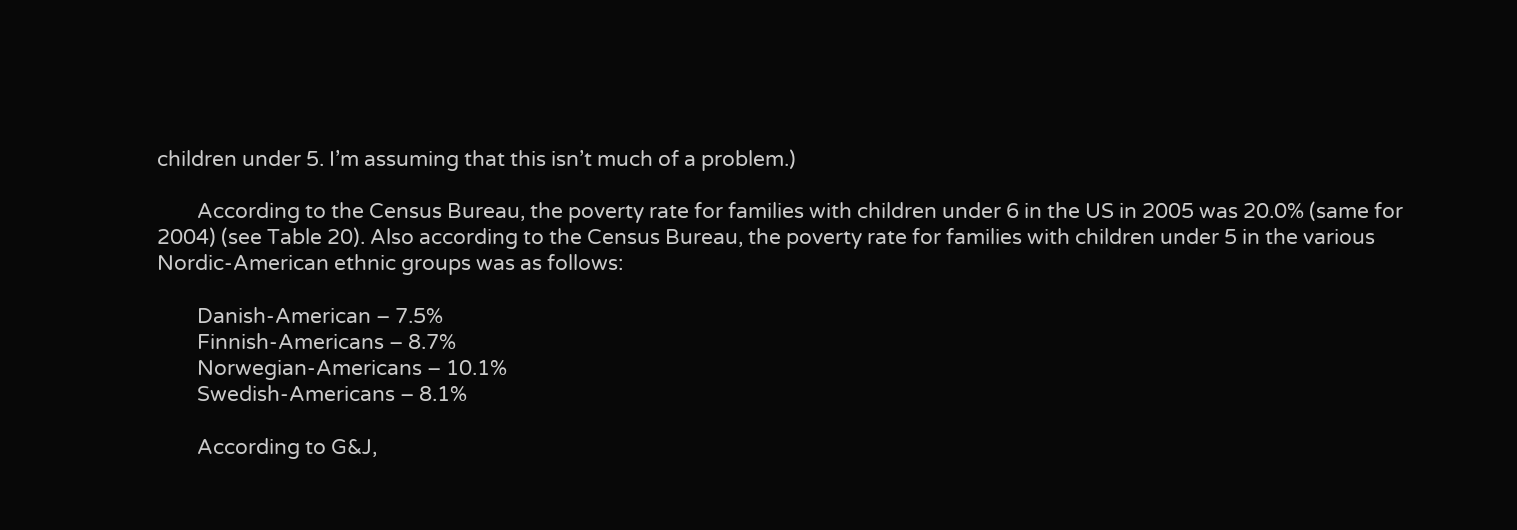children under 5. I’m assuming that this isn’t much of a problem.)

        According to the Census Bureau, the poverty rate for families with children under 6 in the US in 2005 was 20.0% (same for 2004) (see Table 20). Also according to the Census Bureau, the poverty rate for families with children under 5 in the various Nordic-American ethnic groups was as follows:

        Danish-American – 7.5%
        Finnish-Americans – 8.7%
        Norwegian-Americans – 10.1%
        Swedish-Americans – 8.1%

        According to G&J,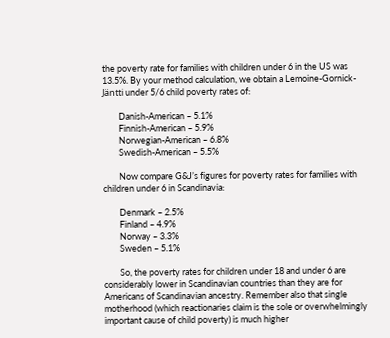the poverty rate for families with children under 6 in the US was 13.5%. By your method calculation, we obtain a Lemoine-Gornick-Jäntti under 5/6 child poverty rates of:

        Danish-American – 5.1%
        Finnish-American – 5.9%
        Norwegian-American – 6.8%
        Swedish-American – 5.5%

        Now compare G&J’s figures for poverty rates for families with children under 6 in Scandinavia:

        Denmark – 2.5%
        Finland – 4.9%
        Norway – 3.3%
        Sweden – 5.1%

        So, the poverty rates for children under 18 and under 6 are considerably lower in Scandinavian countries than they are for Americans of Scandinavian ancestry. Remember also that single motherhood (which reactionaries claim is the sole or overwhelmingly important cause of child poverty) is much higher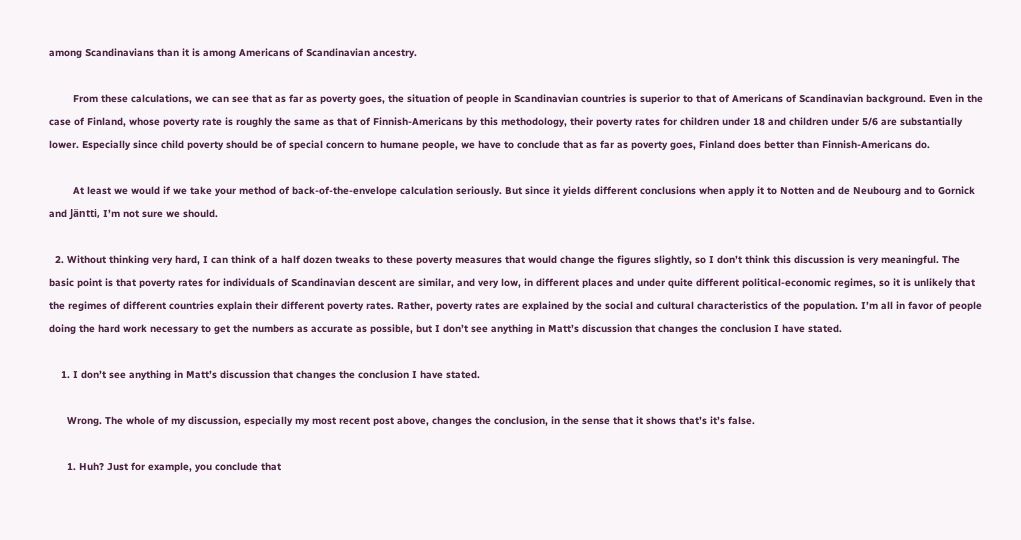among Scandinavians than it is among Americans of Scandinavian ancestry.

        From these calculations, we can see that as far as poverty goes, the situation of people in Scandinavian countries is superior to that of Americans of Scandinavian background. Even in the case of Finland, whose poverty rate is roughly the same as that of Finnish-Americans by this methodology, their poverty rates for children under 18 and children under 5/6 are substantially lower. Especially since child poverty should be of special concern to humane people, we have to conclude that as far as poverty goes, Finland does better than Finnish-Americans do.

        At least we would if we take your method of back-of-the-envelope calculation seriously. But since it yields different conclusions when apply it to Notten and de Neubourg and to Gornick and Jäntti, I’m not sure we should.

  2. Without thinking very hard, I can think of a half dozen tweaks to these poverty measures that would change the figures slightly, so I don’t think this discussion is very meaningful. The basic point is that poverty rates for individuals of Scandinavian descent are similar, and very low, in different places and under quite different political-economic regimes, so it is unlikely that the regimes of different countries explain their different poverty rates. Rather, poverty rates are explained by the social and cultural characteristics of the population. I’m all in favor of people doing the hard work necessary to get the numbers as accurate as possible, but I don’t see anything in Matt’s discussion that changes the conclusion I have stated.

    1. I don’t see anything in Matt’s discussion that changes the conclusion I have stated.

      Wrong. The whole of my discussion, especially my most recent post above, changes the conclusion, in the sense that it shows that’s it’s false.

      1. Huh? Just for example, you conclude that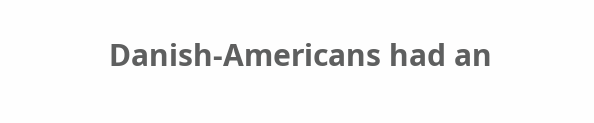Danish-Americans had an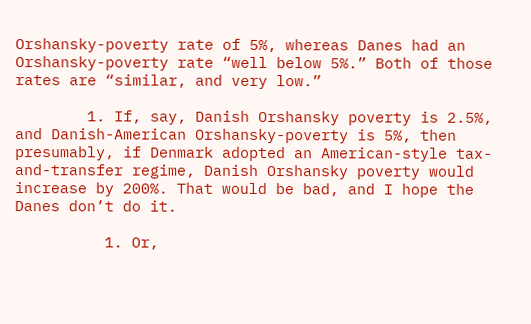Orshansky-poverty rate of 5%, whereas Danes had an Orshansky-poverty rate “well below 5%.” Both of those rates are “similar, and very low.”

        1. If, say, Danish Orshansky poverty is 2.5%, and Danish-American Orshansky-poverty is 5%, then presumably, if Denmark adopted an American-style tax-and-transfer regime, Danish Orshansky poverty would increase by 200%. That would be bad, and I hope the Danes don’t do it.

          1. Or,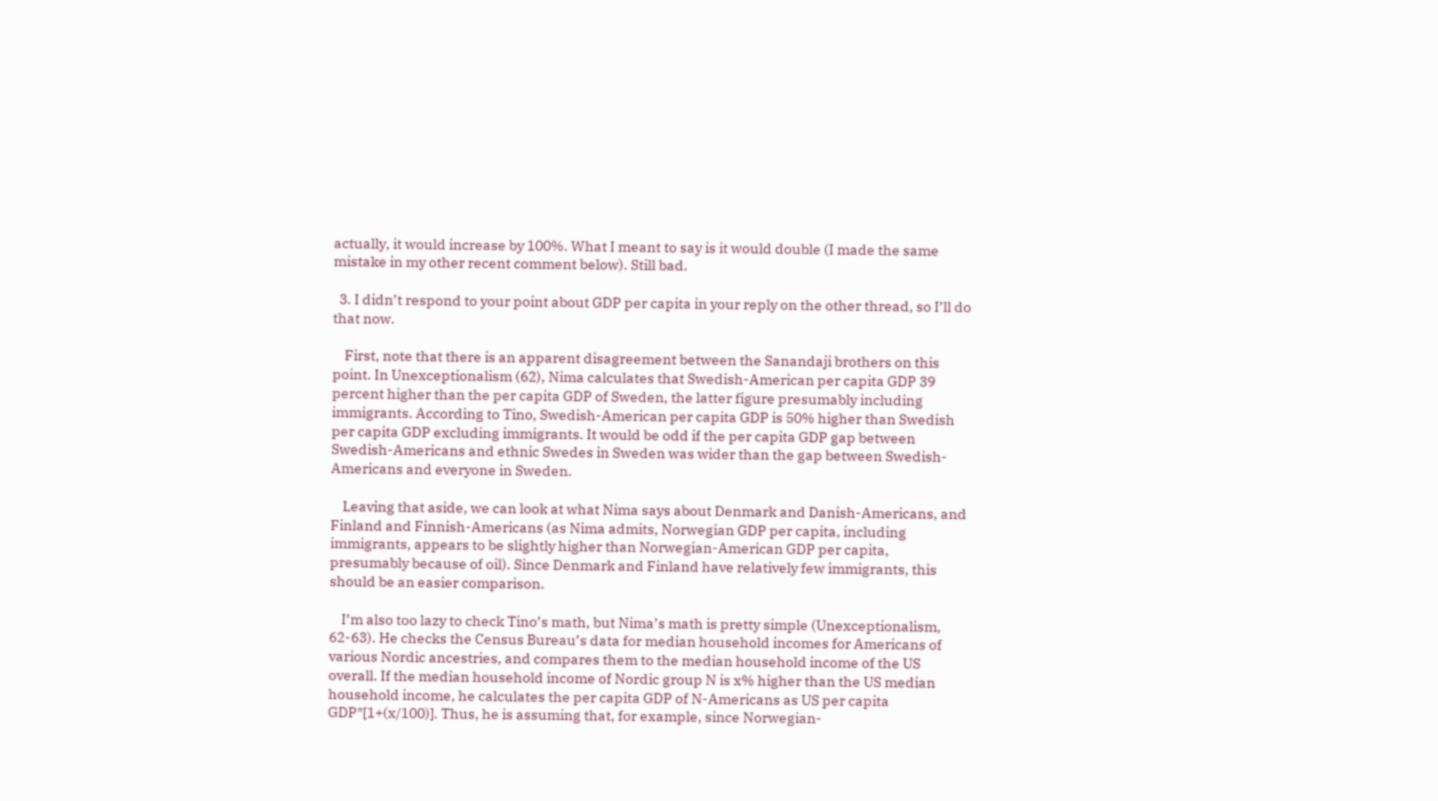actually, it would increase by 100%. What I meant to say is it would double (I made the same mistake in my other recent comment below). Still bad.

  3. I didn’t respond to your point about GDP per capita in your reply on the other thread, so I’ll do that now.

    First, note that there is an apparent disagreement between the Sanandaji brothers on this point. In Unexceptionalism (62), Nima calculates that Swedish-American per capita GDP 39 percent higher than the per capita GDP of Sweden, the latter figure presumably including immigrants. According to Tino, Swedish-American per capita GDP is 50% higher than Swedish per capita GDP excluding immigrants. It would be odd if the per capita GDP gap between Swedish-Americans and ethnic Swedes in Sweden was wider than the gap between Swedish-Americans and everyone in Sweden.

    Leaving that aside, we can look at what Nima says about Denmark and Danish-Americans, and Finland and Finnish-Americans (as Nima admits, Norwegian GDP per capita, including immigrants, appears to be slightly higher than Norwegian-American GDP per capita, presumably because of oil). Since Denmark and Finland have relatively few immigrants, this should be an easier comparison.

    I’m also too lazy to check Tino’s math, but Nima’s math is pretty simple (Unexceptionalism, 62-63). He checks the Census Bureau’s data for median household incomes for Americans of various Nordic ancestries, and compares them to the median household income of the US overall. If the median household income of Nordic group N is x% higher than the US median household income, he calculates the per capita GDP of N-Americans as US per capita GDP*[1+(x/100)]. Thus, he is assuming that, for example, since Norwegian-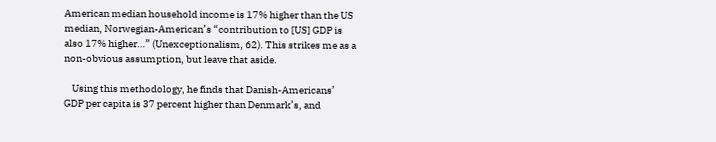American median household income is 17% higher than the US median, Norwegian-American’s “contribution to [US] GDP is also 17% higher…” (Unexceptionalism, 62). This strikes me as a non-obvious assumption, but leave that aside.

    Using this methodology, he finds that Danish-Americans’ GDP per capita is 37 percent higher than Denmark’s, and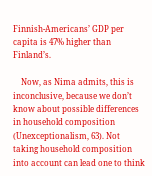Finnish-Americans’ GDP per capita is 47% higher than Finland’s.

    Now, as Nima admits, this is inconclusive, because we don’t know about possible differences in household composition (Unexceptionalism, 63). Not taking household composition into account can lead one to think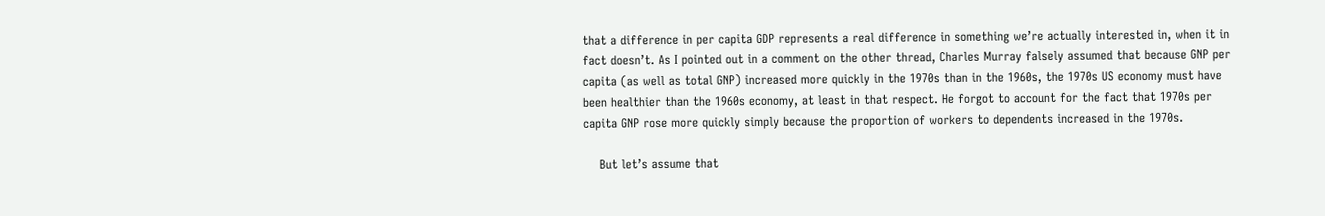that a difference in per capita GDP represents a real difference in something we’re actually interested in, when it in fact doesn’t. As I pointed out in a comment on the other thread, Charles Murray falsely assumed that because GNP per capita (as well as total GNP) increased more quickly in the 1970s than in the 1960s, the 1970s US economy must have been healthier than the 1960s economy, at least in that respect. He forgot to account for the fact that 1970s per capita GNP rose more quickly simply because the proportion of workers to dependents increased in the 1970s.

    But let’s assume that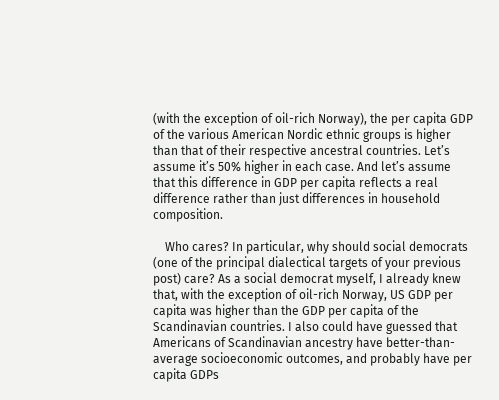(with the exception of oil-rich Norway), the per capita GDP of the various American Nordic ethnic groups is higher than that of their respective ancestral countries. Let’s assume it’s 50% higher in each case. And let’s assume that this difference in GDP per capita reflects a real difference rather than just differences in household composition.

    Who cares? In particular, why should social democrats (one of the principal dialectical targets of your previous post) care? As a social democrat myself, I already knew that, with the exception of oil-rich Norway, US GDP per capita was higher than the GDP per capita of the Scandinavian countries. I also could have guessed that Americans of Scandinavian ancestry have better-than-average socioeconomic outcomes, and probably have per capita GDPs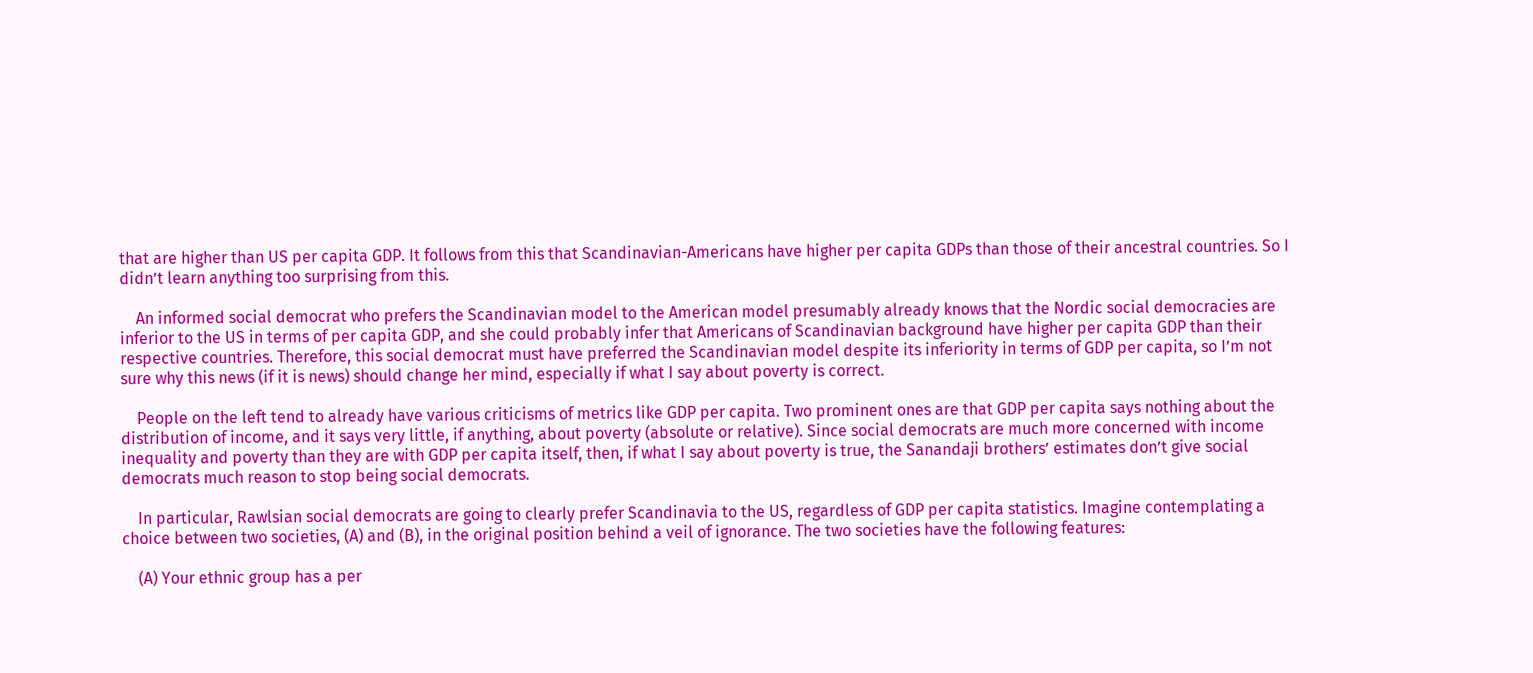that are higher than US per capita GDP. It follows from this that Scandinavian-Americans have higher per capita GDPs than those of their ancestral countries. So I didn’t learn anything too surprising from this.

    An informed social democrat who prefers the Scandinavian model to the American model presumably already knows that the Nordic social democracies are inferior to the US in terms of per capita GDP, and she could probably infer that Americans of Scandinavian background have higher per capita GDP than their respective countries. Therefore, this social democrat must have preferred the Scandinavian model despite its inferiority in terms of GDP per capita, so I’m not sure why this news (if it is news) should change her mind, especially if what I say about poverty is correct.

    People on the left tend to already have various criticisms of metrics like GDP per capita. Two prominent ones are that GDP per capita says nothing about the distribution of income, and it says very little, if anything, about poverty (absolute or relative). Since social democrats are much more concerned with income inequality and poverty than they are with GDP per capita itself, then, if what I say about poverty is true, the Sanandaji brothers’ estimates don’t give social democrats much reason to stop being social democrats.

    In particular, Rawlsian social democrats are going to clearly prefer Scandinavia to the US, regardless of GDP per capita statistics. Imagine contemplating a choice between two societies, (A) and (B), in the original position behind a veil of ignorance. The two societies have the following features:

    (A) Your ethnic group has a per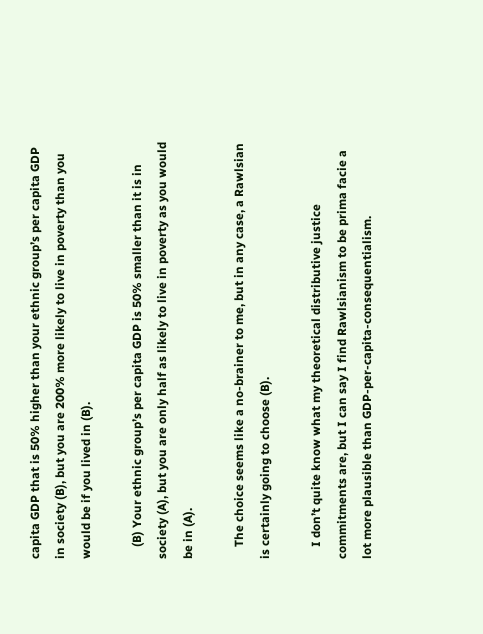capita GDP that is 50% higher than your ethnic group’s per capita GDP in society (B), but you are 200% more likely to live in poverty than you would be if you lived in (B).

    (B) Your ethnic group’s per capita GDP is 50% smaller than it is in society (A), but you are only half as likely to live in poverty as you would be in (A).

    The choice seems like a no-brainer to me, but in any case, a Rawlsian is certainly going to choose (B).

    I don’t quite know what my theoretical distributive justice commitments are, but I can say I find Rawlsianism to be prima facie a lot more plausible than GDP-per-capita-consequentialism.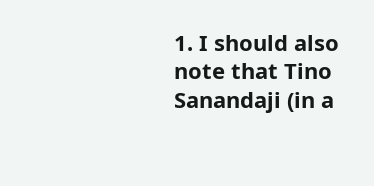1. I should also note that Tino Sanandaji (in a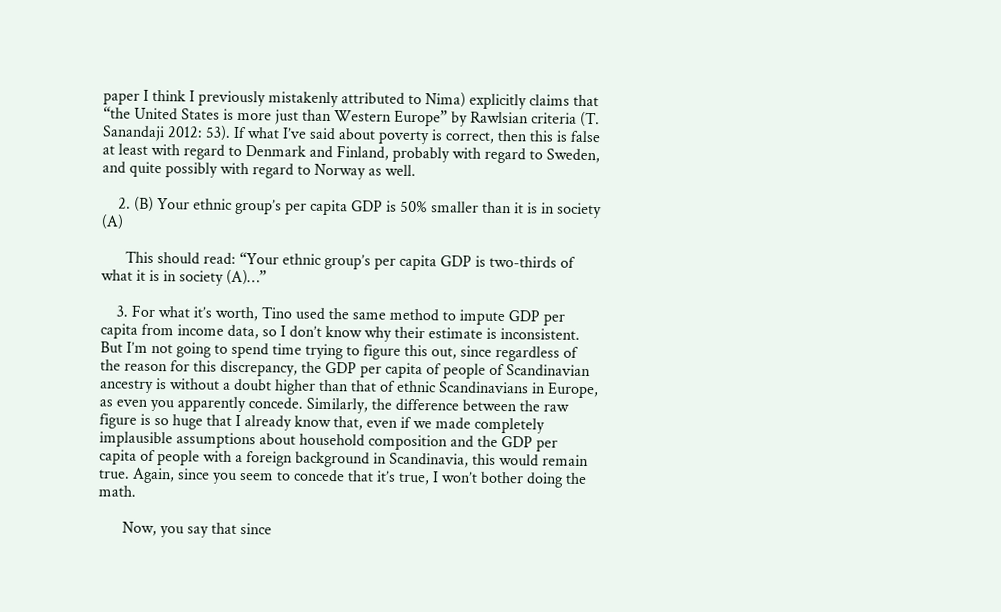paper I think I previously mistakenly attributed to Nima) explicitly claims that “the United States is more just than Western Europe” by Rawlsian criteria (T. Sanandaji 2012: 53). If what I’ve said about poverty is correct, then this is false at least with regard to Denmark and Finland, probably with regard to Sweden, and quite possibly with regard to Norway as well.

    2. (B) Your ethnic group’s per capita GDP is 50% smaller than it is in society (A)

      This should read: “Your ethnic group’s per capita GDP is two-thirds of what it is in society (A)…”

    3. For what it’s worth, Tino used the same method to impute GDP per capita from income data, so I don’t know why their estimate is inconsistent. But I’m not going to spend time trying to figure this out, since regardless of the reason for this discrepancy, the GDP per capita of people of Scandinavian ancestry is without a doubt higher than that of ethnic Scandinavians in Europe, as even you apparently concede. Similarly, the difference between the raw figure is so huge that I already know that, even if we made completely implausible assumptions about household composition and the GDP per capita of people with a foreign background in Scandinavia, this would remain true. Again, since you seem to concede that it’s true, I won’t bother doing the math.

      Now, you say that since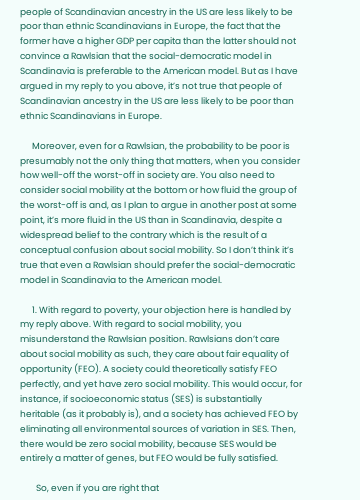people of Scandinavian ancestry in the US are less likely to be poor than ethnic Scandinavians in Europe, the fact that the former have a higher GDP per capita than the latter should not convince a Rawlsian that the social-democratic model in Scandinavia is preferable to the American model. But as I have argued in my reply to you above, it’s not true that people of Scandinavian ancestry in the US are less likely to be poor than ethnic Scandinavians in Europe.

      Moreover, even for a Rawlsian, the probability to be poor is presumably not the only thing that matters, when you consider how well-off the worst-off in society are. You also need to consider social mobility at the bottom or how fluid the group of the worst-off is and, as I plan to argue in another post at some point, it’s more fluid in the US than in Scandinavia, despite a widespread belief to the contrary which is the result of a conceptual confusion about social mobility. So I don’t think it’s true that even a Rawlsian should prefer the social-democratic model in Scandinavia to the American model.

      1. With regard to poverty, your objection here is handled by my reply above. With regard to social mobility, you misunderstand the Rawlsian position. Rawlsians don’t care about social mobility as such, they care about fair equality of opportunity (FEO). A society could theoretically satisfy FEO perfectly, and yet have zero social mobility. This would occur, for instance, if socioeconomic status (SES) is substantially heritable (as it probably is), and a society has achieved FEO by eliminating all environmental sources of variation in SES. Then, there would be zero social mobility, because SES would be entirely a matter of genes, but FEO would be fully satisfied.

        So, even if you are right that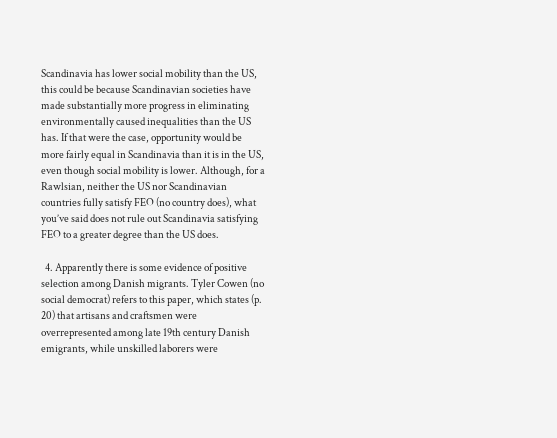Scandinavia has lower social mobility than the US, this could be because Scandinavian societies have made substantially more progress in eliminating environmentally caused inequalities than the US has. If that were the case, opportunity would be more fairly equal in Scandinavia than it is in the US, even though social mobility is lower. Although, for a Rawlsian, neither the US nor Scandinavian countries fully satisfy FEO (no country does), what you’ve said does not rule out Scandinavia satisfying FEO to a greater degree than the US does.

  4. Apparently there is some evidence of positive selection among Danish migrants. Tyler Cowen (no social democrat) refers to this paper, which states (p. 20) that artisans and craftsmen were overrepresented among late 19th century Danish emigrants, while unskilled laborers were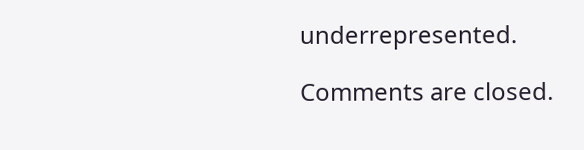underrepresented.

Comments are closed.